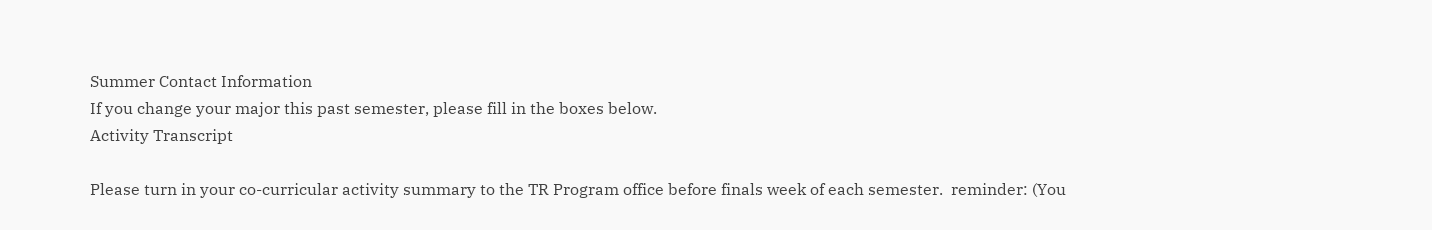Summer Contact Information
If you change your major this past semester, please fill in the boxes below.
Activity Transcript

Please turn in your co-curricular activity summary to the TR Program office before finals week of each semester.  reminder: (You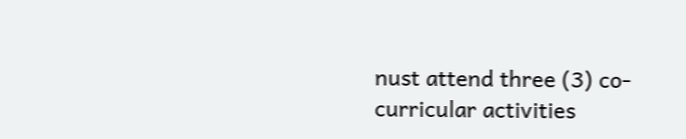nust attend three (3) co-curricular activities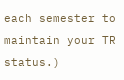each semester to maintain your TR status.)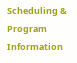Scheduling & Program Information